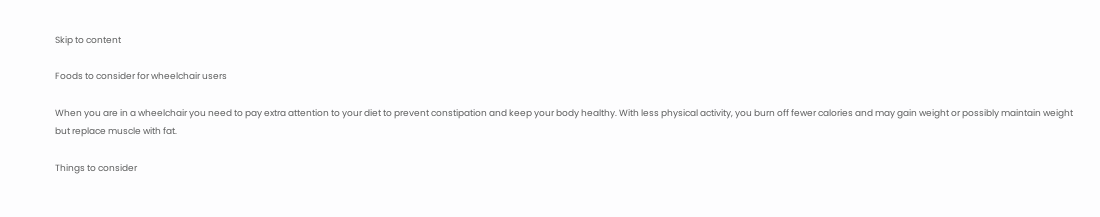Skip to content

Foods to consider for wheelchair users

When you are in a wheelchair you need to pay extra attention to your diet to prevent constipation and keep your body healthy. With less physical activity, you burn off fewer calories and may gain weight or possibly maintain weight but replace muscle with fat.

Things to consider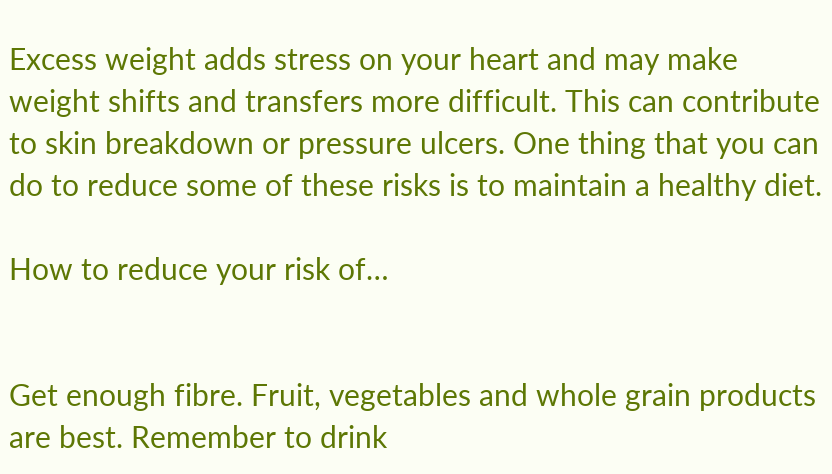Excess weight adds stress on your heart and may make weight shifts and transfers more difficult. This can contribute to skin breakdown or pressure ulcers. One thing that you can do to reduce some of these risks is to maintain a healthy diet.

How to reduce your risk of…


Get enough fibre. Fruit, vegetables and whole grain products are best. Remember to drink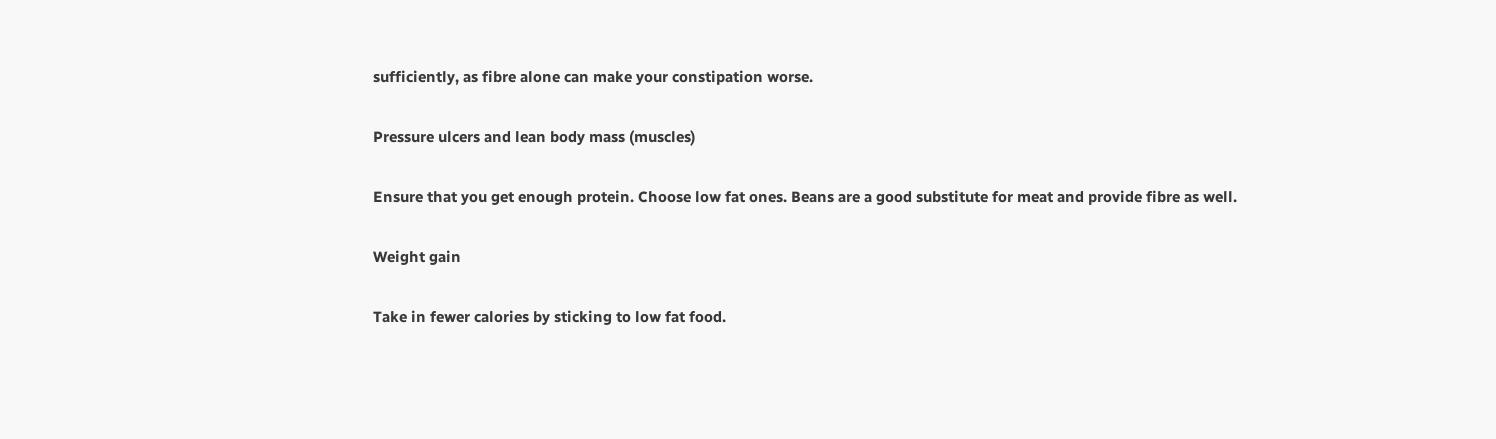sufficiently, as fibre alone can make your constipation worse.

Pressure ulcers and lean body mass (muscles)

Ensure that you get enough protein. Choose low fat ones. Beans are a good substitute for meat and provide fibre as well.

Weight gain

Take in fewer calories by sticking to low fat food.